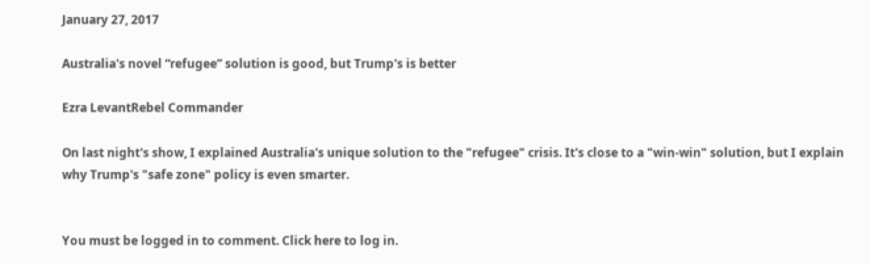January 27, 2017

Australia's novel “refugee” solution is good, but Trump's is better

Ezra LevantRebel Commander

On last night's show, I explained Australia's unique solution to the "refugee" crisis. It's close to a "win-win" solution, but I explain why Trump's "safe zone" policy is even smarter.


You must be logged in to comment. Click here to log in.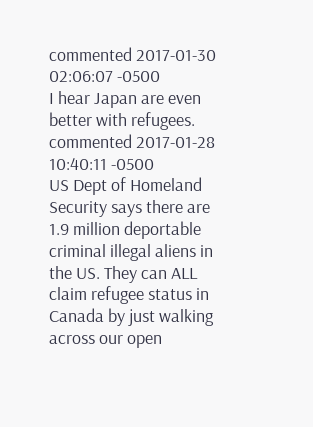commented 2017-01-30 02:06:07 -0500
I hear Japan are even better with refugees.
commented 2017-01-28 10:40:11 -0500
US Dept of Homeland Security says there are 1.9 million deportable criminal illegal aliens in the US. They can ALL claim refugee status in Canada by just walking across our open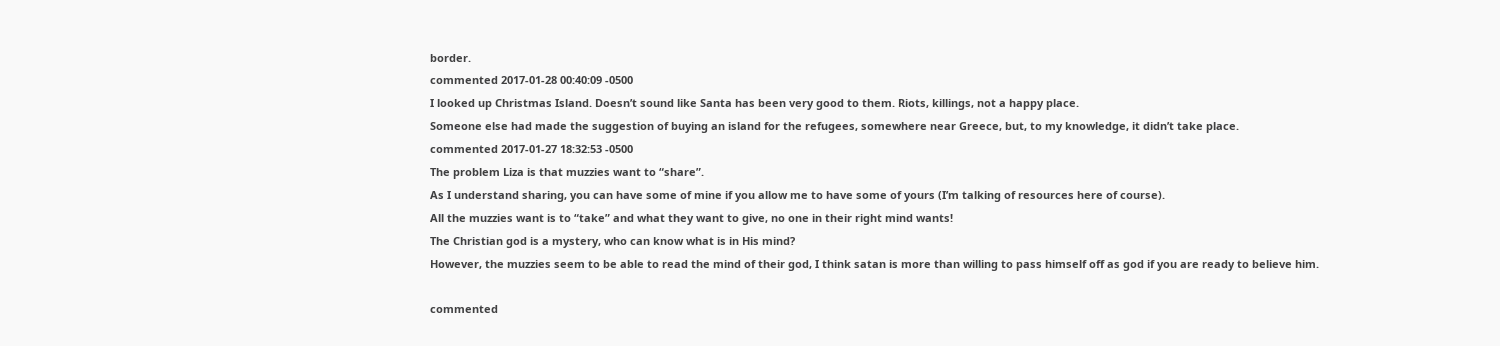border.
commented 2017-01-28 00:40:09 -0500
I looked up Christmas Island. Doesn’t sound like Santa has been very good to them. Riots, killings, not a happy place.
Someone else had made the suggestion of buying an island for the refugees, somewhere near Greece, but, to my knowledge, it didn’t take place.
commented 2017-01-27 18:32:53 -0500
The problem Liza is that muzzies want to “share”.
As I understand sharing, you can have some of mine if you allow me to have some of yours (I’m talking of resources here of course).
All the muzzies want is to “take” and what they want to give, no one in their right mind wants!
The Christian god is a mystery, who can know what is in His mind?
However, the muzzies seem to be able to read the mind of their god, I think satan is more than willing to pass himself off as god if you are ready to believe him.

commented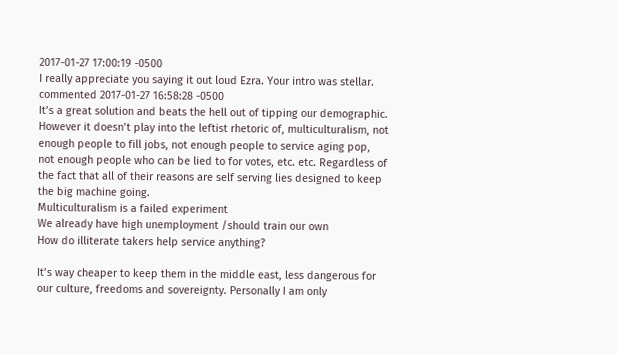2017-01-27 17:00:19 -0500
I really appreciate you saying it out loud Ezra. Your intro was stellar.
commented 2017-01-27 16:58:28 -0500
It’s a great solution and beats the hell out of tipping our demographic. However it doesn’t play into the leftist rhetoric of, multiculturalism, not enough people to fill jobs, not enough people to service aging pop, not enough people who can be lied to for votes, etc. etc. Regardless of the fact that all of their reasons are self serving lies designed to keep the big machine going.
Multiculturalism is a failed experiment
We already have high unemployment /should train our own
How do illiterate takers help service anything?

It’s way cheaper to keep them in the middle east, less dangerous for our culture, freedoms and sovereignty. Personally I am only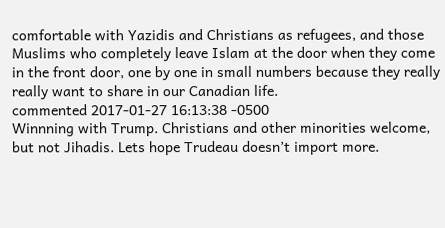comfortable with Yazidis and Christians as refugees, and those Muslims who completely leave Islam at the door when they come in the front door, one by one in small numbers because they really really want to share in our Canadian life.
commented 2017-01-27 16:13:38 -0500
Winnning with Trump. Christians and other minorities welcome, but not Jihadis. Lets hope Trudeau doesn’t import more.